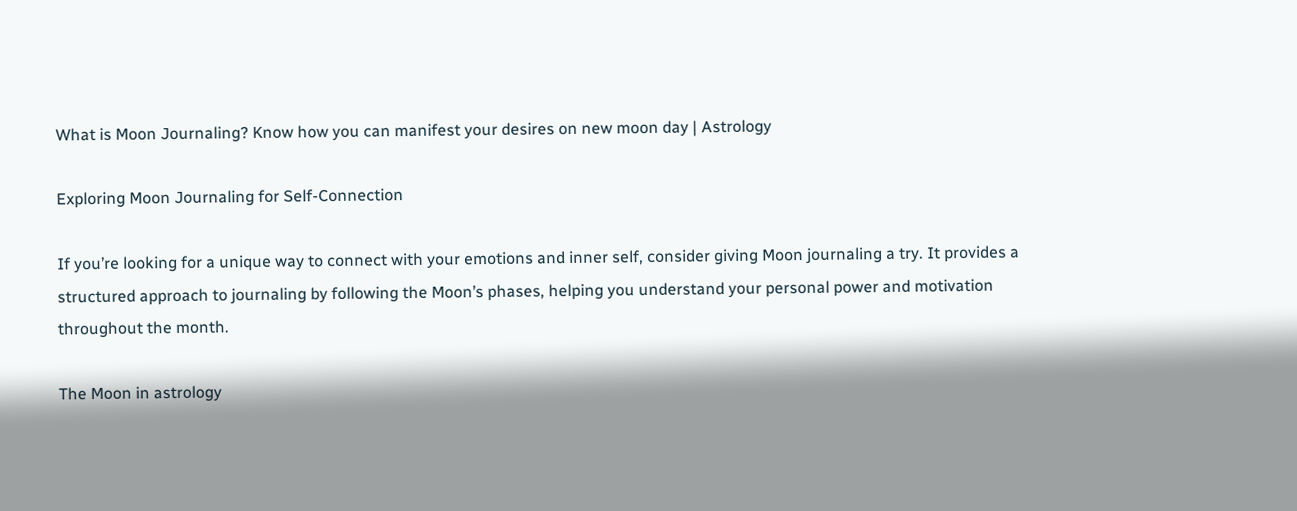What is Moon Journaling? Know how you can manifest your desires on new moon day | Astrology

Exploring Moon Journaling for Self-Connection

If you’re looking for a unique way to connect with your emotions and inner self, consider giving Moon journaling a try. It provides a structured approach to journaling by following the Moon’s phases, helping you understand your personal power and motivation throughout the month.

The Moon in astrology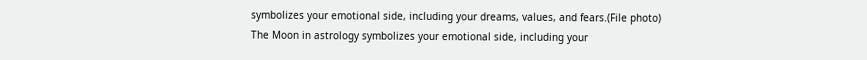symbolizes your emotional side, including your dreams, values, and fears.(File photo)
The Moon in astrology symbolizes your emotional side, including your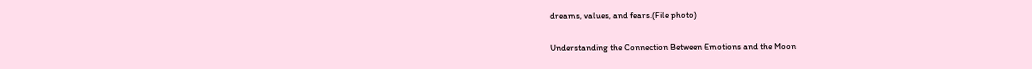dreams, values, and fears.(File photo)

Understanding the Connection Between Emotions and the Moon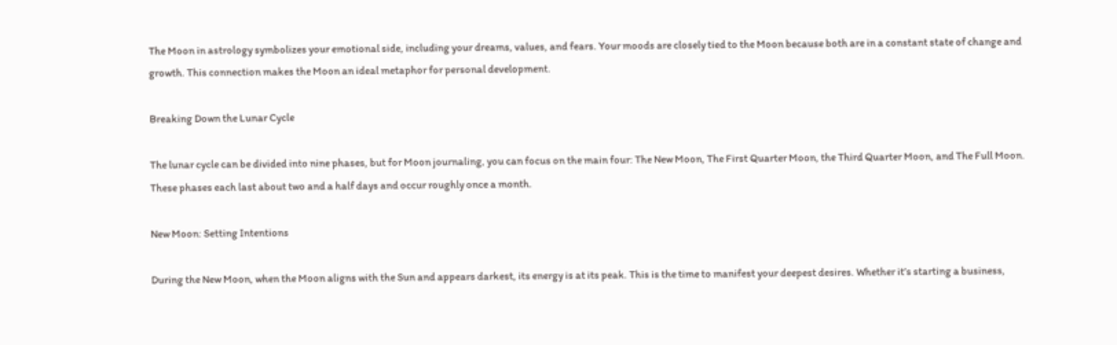The Moon in astrology symbolizes your emotional side, including your dreams, values, and fears. Your moods are closely tied to the Moon because both are in a constant state of change and growth. This connection makes the Moon an ideal metaphor for personal development.

Breaking Down the Lunar Cycle

The lunar cycle can be divided into nine phases, but for Moon journaling, you can focus on the main four: The New Moon, The First Quarter Moon, the Third Quarter Moon, and The Full Moon. These phases each last about two and a half days and occur roughly once a month.

New Moon: Setting Intentions

During the New Moon, when the Moon aligns with the Sun and appears darkest, its energy is at its peak. This is the time to manifest your deepest desires. Whether it’s starting a business,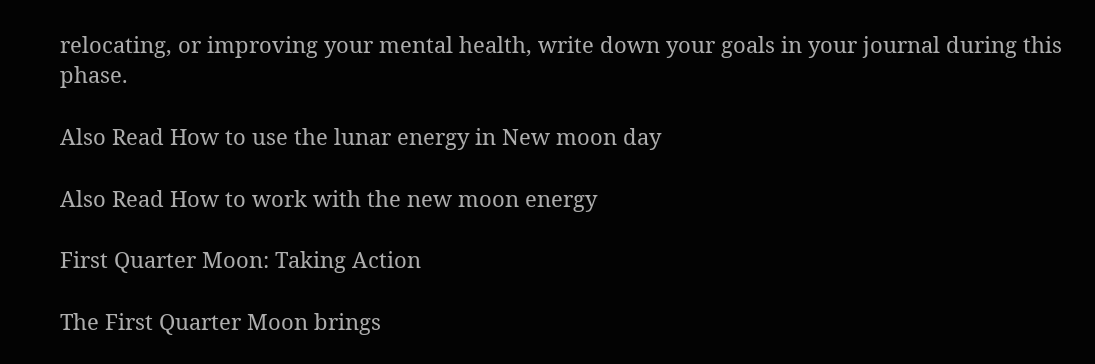relocating, or improving your mental health, write down your goals in your journal during this phase.

Also Read How to use the lunar energy in New moon day

Also Read How to work with the new moon energy

First Quarter Moon: Taking Action

The First Quarter Moon brings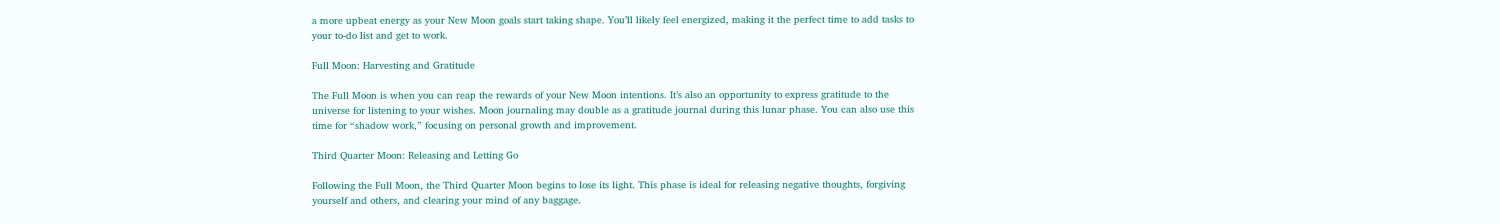a more upbeat energy as your New Moon goals start taking shape. You’ll likely feel energized, making it the perfect time to add tasks to your to-do list and get to work.

Full Moon: Harvesting and Gratitude

The Full Moon is when you can reap the rewards of your New Moon intentions. It’s also an opportunity to express gratitude to the universe for listening to your wishes. Moon journaling may double as a gratitude journal during this lunar phase. You can also use this time for “shadow work,” focusing on personal growth and improvement.

Third Quarter Moon: Releasing and Letting Go

Following the Full Moon, the Third Quarter Moon begins to lose its light. This phase is ideal for releasing negative thoughts, forgiving yourself and others, and clearing your mind of any baggage.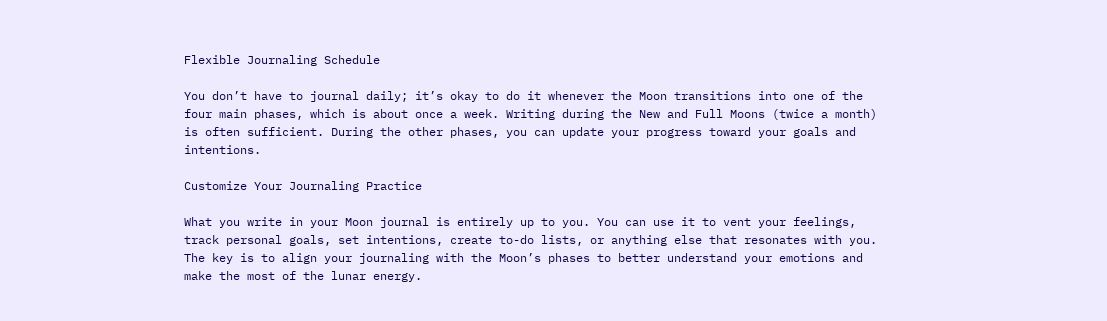Flexible Journaling Schedule

You don’t have to journal daily; it’s okay to do it whenever the Moon transitions into one of the four main phases, which is about once a week. Writing during the New and Full Moons (twice a month) is often sufficient. During the other phases, you can update your progress toward your goals and intentions.

Customize Your Journaling Practice

What you write in your Moon journal is entirely up to you. You can use it to vent your feelings, track personal goals, set intentions, create to-do lists, or anything else that resonates with you. The key is to align your journaling with the Moon’s phases to better understand your emotions and make the most of the lunar energy.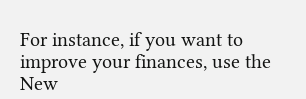For instance, if you want to improve your finances, use the New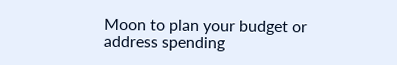Moon to plan your budget or address spending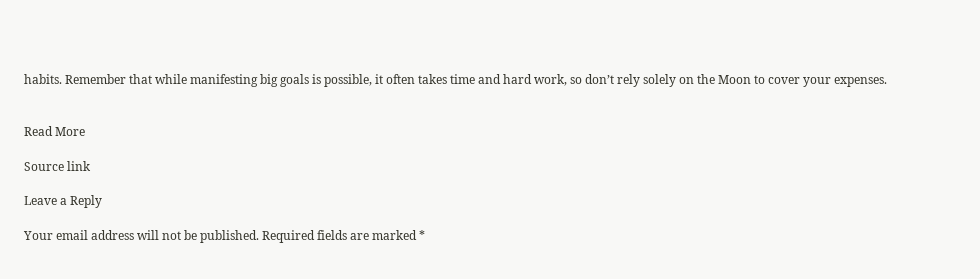habits. Remember that while manifesting big goals is possible, it often takes time and hard work, so don’t rely solely on the Moon to cover your expenses.


Read More

Source link

Leave a Reply

Your email address will not be published. Required fields are marked *